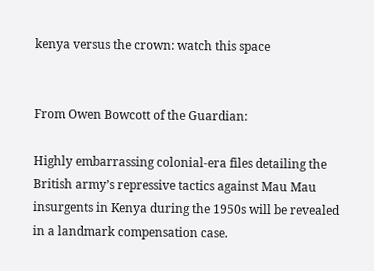kenya versus the crown: watch this space


From Owen Bowcott of the Guardian:

Highly embarrassing colonial-era files detailing the British army’s repressive tactics against Mau Mau insurgents in Kenya during the 1950s will be revealed in a landmark compensation case.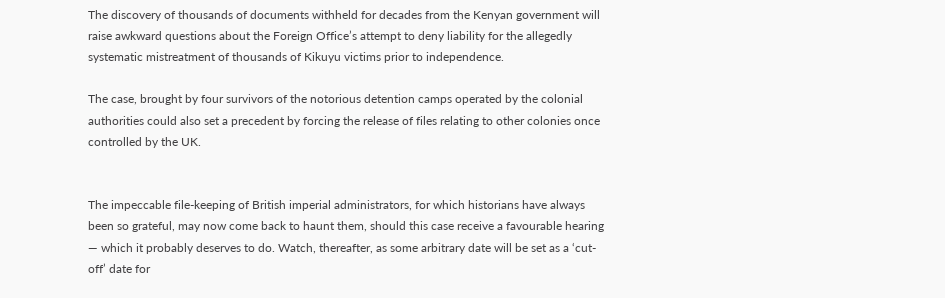The discovery of thousands of documents withheld for decades from the Kenyan government will raise awkward questions about the Foreign Office’s attempt to deny liability for the allegedly systematic mistreatment of thousands of Kikuyu victims prior to independence.

The case, brought by four survivors of the notorious detention camps operated by the colonial authorities could also set a precedent by forcing the release of files relating to other colonies once controlled by the UK.


The impeccable file-keeping of British imperial administrators, for which historians have always been so grateful, may now come back to haunt them, should this case receive a favourable hearing — which it probably deserves to do. Watch, thereafter, as some arbitrary date will be set as a ‘cut-off’ date for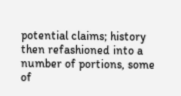potential claims; history then refashioned into a number of portions, some of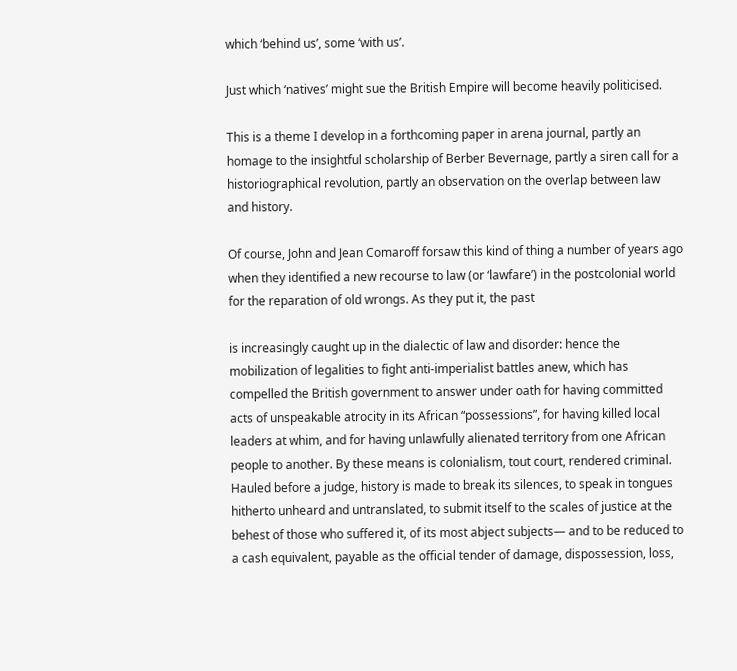which ‘behind us’, some ‘with us’.

Just which ‘natives’ might sue the British Empire will become heavily politicised.

This is a theme I develop in a forthcoming paper in arena journal, partly an homage to the insightful scholarship of Berber Bevernage, partly a siren call for a historiographical revolution, partly an observation on the overlap between law and history.

Of course, John and Jean Comaroff forsaw this kind of thing a number of years ago when they identified a new recourse to law (or ‘lawfare’) in the postcolonial world for the reparation of old wrongs. As they put it, the past

is increasingly caught up in the dialectic of law and disorder: hence the mobilization of legalities to fight anti-imperialist battles anew, which has compelled the British government to answer under oath for having committed acts of unspeakable atrocity in its African “possessions”, for having killed local leaders at whim, and for having unlawfully alienated territory from one African people to another. By these means is colonialism, tout court, rendered criminal. Hauled before a judge, history is made to break its silences, to speak in tongues hitherto unheard and untranslated, to submit itself to the scales of justice at the behest of those who suffered it, of its most abject subjects— and to be reduced to a cash equivalent, payable as the official tender of damage, dispossession, loss,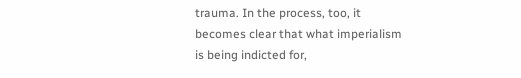trauma. In the process, too, it becomes clear that what imperialism is being indicted for,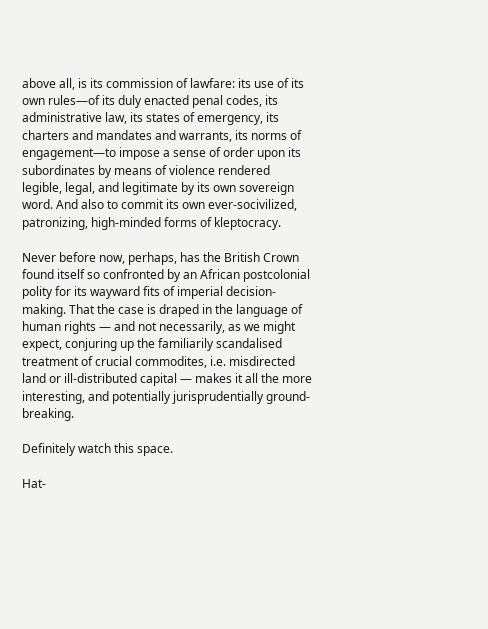above all, is its commission of lawfare: its use of its own rules—of its duly enacted penal codes, its administrative law, its states of emergency, its charters and mandates and warrants, its norms of engagement—to impose a sense of order upon its subordinates by means of violence rendered legible, legal, and legitimate by its own sovereign word. And also to commit its own ever-socivilized, patronizing, high-minded forms of kleptocracy.

Never before now, perhaps, has the British Crown found itself so confronted by an African postcolonial polity for its wayward fits of imperial decision-making. That the case is draped in the language of human rights — and not necessarily, as we might expect, conjuring up the familiarily scandalised treatment of crucial commodites, i.e. misdirected land or ill-distributed capital — makes it all the more interesting, and potentially jurisprudentially ground-breaking.

Definitely watch this space.

Hat-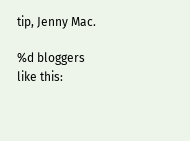tip, Jenny Mac.

%d bloggers like this: